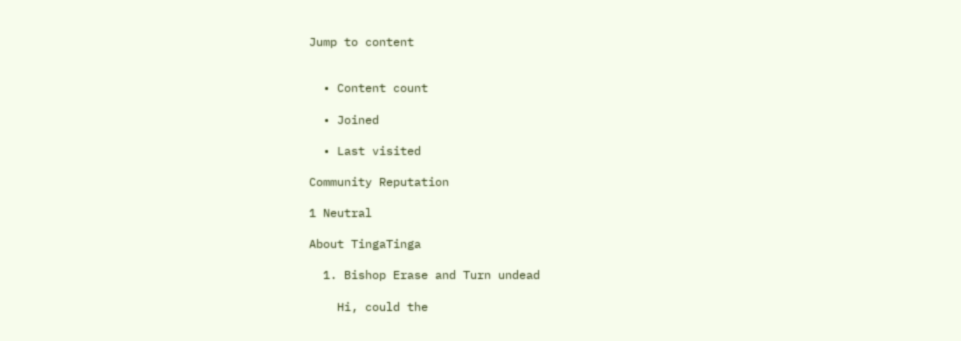Jump to content


  • Content count

  • Joined

  • Last visited

Community Reputation

1 Neutral

About TingaTinga

  1. Bishop Erase and Turn undead

    Hi, could the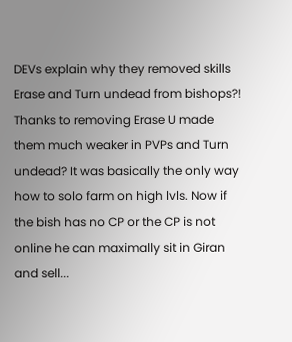DEVs explain why they removed skills Erase and Turn undead from bishops?! Thanks to removing Erase U made them much weaker in PVPs and Turn undead? It was basically the only way how to solo farm on high lvls. Now if the bish has no CP or the CP is not online he can maximally sit in Giran and sell...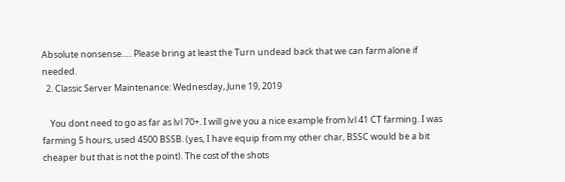Absolute nonsense..... Please bring at least the Turn undead back that we can farm alone if needed.
  2. Classic Server Maintenance: Wednesday, June 19, 2019

    You dont need to go as far as lvl 70+. I will give you a nice example from lvl 41 CT farming. I was farming 5 hours, used 4500 BSSB. (yes, I have equip from my other char, BSSC would be a bit cheaper but that is not the point). The cost of the shots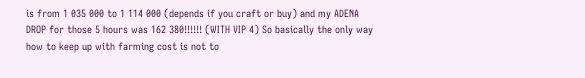is from 1 035 000 to 1 114 000 (depends if you craft or buy) and my ADENA DROP for those 5 hours was 162 380!!!!!! (WITH VIP 4) So basically the only way how to keep up with farming cost is not to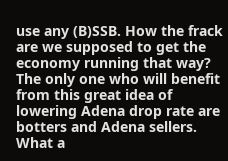use any (B)SSB. How the frack are we supposed to get the economy running that way? The only one who will benefit from this great idea of lowering Adena drop rate are botters and Adena sellers. What a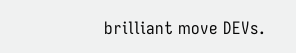brilliant move DEVs.